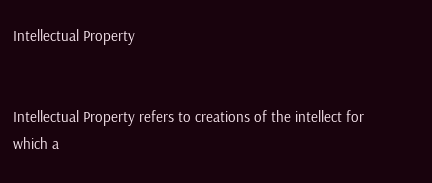Intellectual Property


Intellectual Property refers to creations of the intellect for which a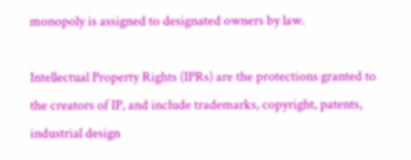monopoly is assigned to designated owners by law.

Intellectual Property Rights (IPRs) are the protections granted to the creators of IP, and include trademarks, copyright, patents, industrial design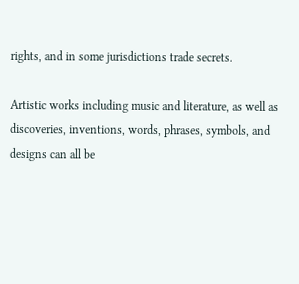rights, and in some jurisdictions trade secrets.

Artistic works including music and literature, as well as discoveries, inventions, words, phrases, symbols, and designs can all be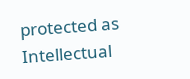protected as Intellectual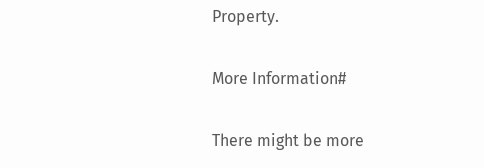Property.

More Information#

There might be more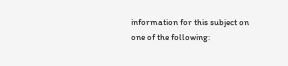information for this subject on one of the following: